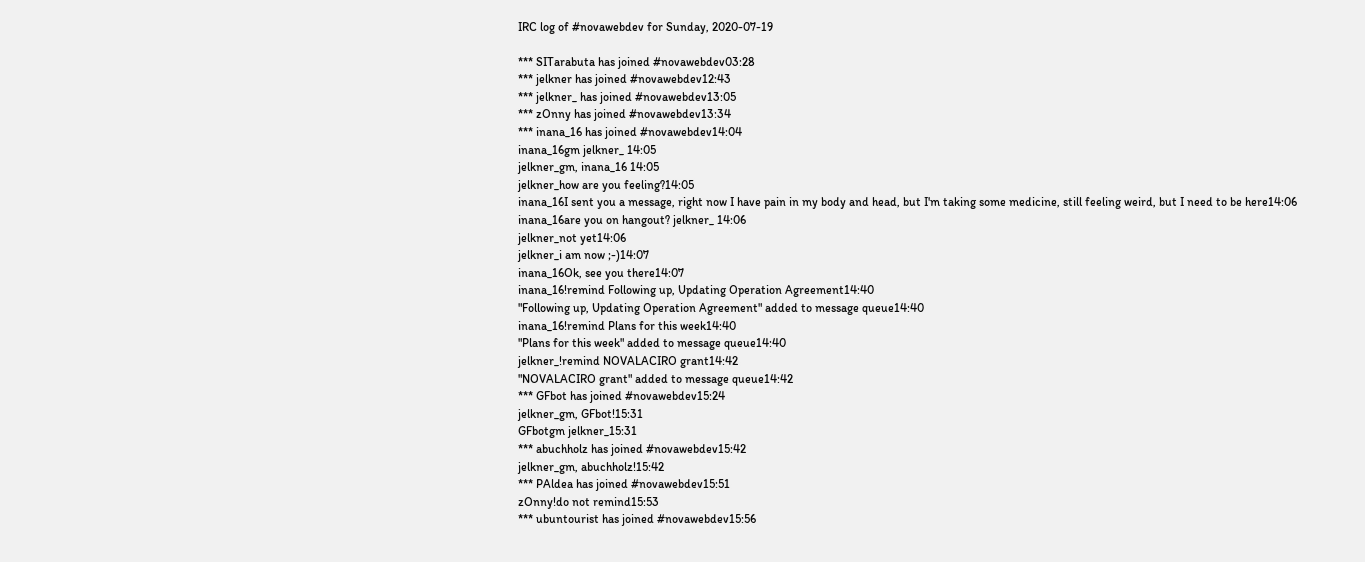IRC log of #novawebdev for Sunday, 2020-07-19

*** SITarabuta has joined #novawebdev03:28
*** jelkner has joined #novawebdev12:43
*** jelkner_ has joined #novawebdev13:05
*** zOnny has joined #novawebdev13:34
*** inana_16 has joined #novawebdev14:04
inana_16gm jelkner_ 14:05
jelkner_gm, inana_16 14:05
jelkner_how are you feeling?14:05
inana_16I sent you a message, right now I have pain in my body and head, but I'm taking some medicine, still feeling weird, but I need to be here14:06
inana_16are you on hangout? jelkner_ 14:06
jelkner_not yet14:06
jelkner_i am now ;-)14:07
inana_16Ok, see you there14:07
inana_16!remind Following up, Updating Operation Agreement14:40
"Following up, Updating Operation Agreement" added to message queue14:40
inana_16!remind Plans for this week14:40
"Plans for this week" added to message queue14:40
jelkner_!remind NOVALACIRO grant14:42
"NOVALACIRO grant" added to message queue14:42
*** GFbot has joined #novawebdev15:24
jelkner_gm, GFbot!15:31
GFbotgm jelkner_15:31
*** abuchholz has joined #novawebdev15:42
jelkner_gm, abuchholz!15:42
*** PAldea has joined #novawebdev15:51
zOnny!do not remind15:53
*** ubuntourist has joined #novawebdev15:56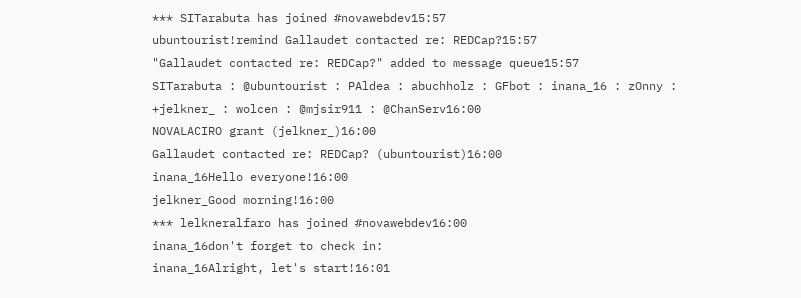*** SITarabuta has joined #novawebdev15:57
ubuntourist!remind Gallaudet contacted re: REDCap?15:57
"Gallaudet contacted re: REDCap?" added to message queue15:57
SITarabuta : @ubuntourist : PAldea : abuchholz : GFbot : inana_16 : zOnny : +jelkner_ : wolcen : @mjsir911 : @ChanServ16:00
NOVALACIRO grant (jelkner_)16:00
Gallaudet contacted re: REDCap? (ubuntourist)16:00
inana_16Hello everyone!16:00
jelkner_Good morning!16:00
*** lelkneralfaro has joined #novawebdev16:00
inana_16don't forget to check in:
inana_16Alright, let's start!16:01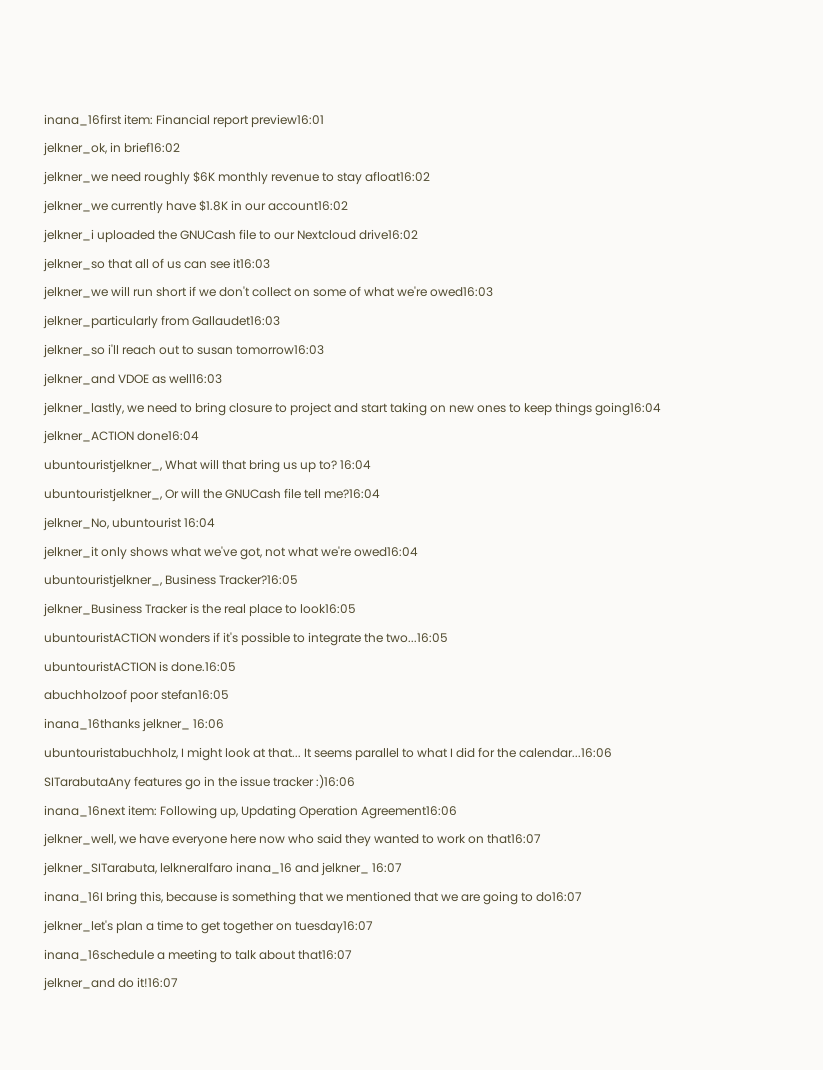inana_16first item: Financial report preview16:01
jelkner_ok, in brief16:02
jelkner_we need roughly $6K monthly revenue to stay afloat16:02
jelkner_we currently have $1.8K in our account16:02
jelkner_i uploaded the GNUCash file to our Nextcloud drive16:02
jelkner_so that all of us can see it16:03
jelkner_we will run short if we don't collect on some of what we're owed16:03
jelkner_particularly from Gallaudet16:03
jelkner_so i'll reach out to susan tomorrow16:03
jelkner_and VDOE as well16:03
jelkner_lastly, we need to bring closure to project and start taking on new ones to keep things going16:04
jelkner_ACTION done16:04
ubuntouristjelkner_, What will that bring us up to? 16:04
ubuntouristjelkner_, Or will the GNUCash file tell me?16:04
jelkner_No, ubuntourist 16:04
jelkner_it only shows what we've got, not what we're owed16:04
ubuntouristjelkner_, Business Tracker?16:05
jelkner_Business Tracker is the real place to look16:05
ubuntouristACTION wonders if it's possible to integrate the two...16:05
ubuntouristACTION is done.16:05
abuchholzoof poor stefan16:05
inana_16thanks jelkner_ 16:06
ubuntouristabuchholz, I might look at that... It seems parallel to what I did for the calendar...16:06
SITarabutaAny features go in the issue tracker :)16:06
inana_16next item: Following up, Updating Operation Agreement16:06
jelkner_well, we have everyone here now who said they wanted to work on that16:07
jelkner_SITarabuta, lelkneralfaro inana_16 and jelkner_ 16:07
inana_16I bring this, because is something that we mentioned that we are going to do16:07
jelkner_let's plan a time to get together on tuesday16:07
inana_16schedule a meeting to talk about that16:07
jelkner_and do it!16:07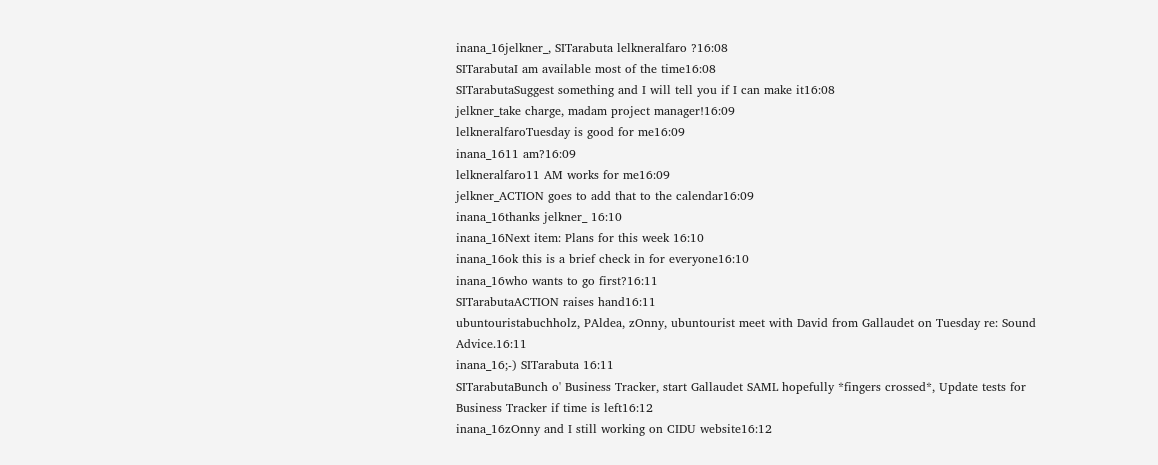inana_16jelkner_, SITarabuta lelkneralfaro ?16:08
SITarabutaI am available most of the time16:08
SITarabutaSuggest something and I will tell you if I can make it16:08
jelkner_take charge, madam project manager!16:09
lelkneralfaroTuesday is good for me16:09
inana_1611 am?16:09
lelkneralfaro11 AM works for me16:09
jelkner_ACTION goes to add that to the calendar16:09
inana_16thanks jelkner_ 16:10
inana_16Next item: Plans for this week 16:10
inana_16ok this is a brief check in for everyone16:10
inana_16who wants to go first?16:11
SITarabutaACTION raises hand16:11
ubuntouristabuchholz, PAldea, zOnny, ubuntourist meet with David from Gallaudet on Tuesday re: Sound Advice.16:11
inana_16;-) SITarabuta 16:11
SITarabutaBunch o' Business Tracker, start Gallaudet SAML hopefully *fingers crossed*, Update tests for Business Tracker if time is left16:12
inana_16zOnny and I still working on CIDU website16:12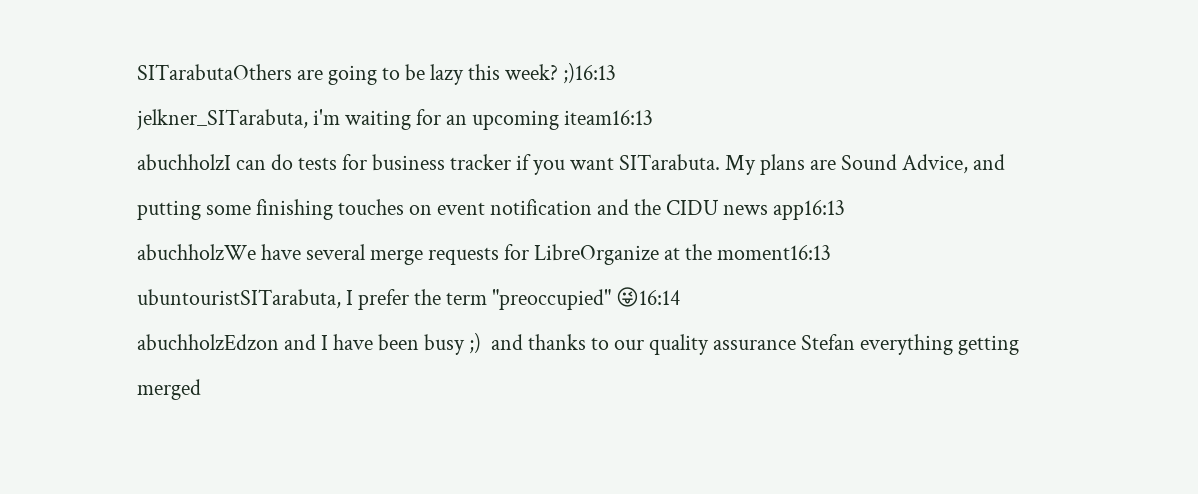SITarabutaOthers are going to be lazy this week? ;)16:13
jelkner_SITarabuta, i'm waiting for an upcoming iteam16:13
abuchholzI can do tests for business tracker if you want SITarabuta. My plans are Sound Advice, and putting some finishing touches on event notification and the CIDU news app16:13
abuchholzWe have several merge requests for LibreOrganize at the moment16:13
ubuntouristSITarabuta, I prefer the term "preoccupied" 😜16:14
abuchholzEdzon and I have been busy ;)  and thanks to our quality assurance Stefan everything getting merged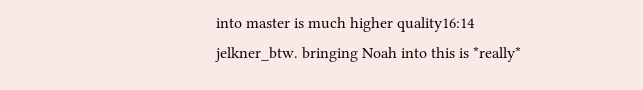into master is much higher quality16:14
jelkner_btw. bringing Noah into this is *really*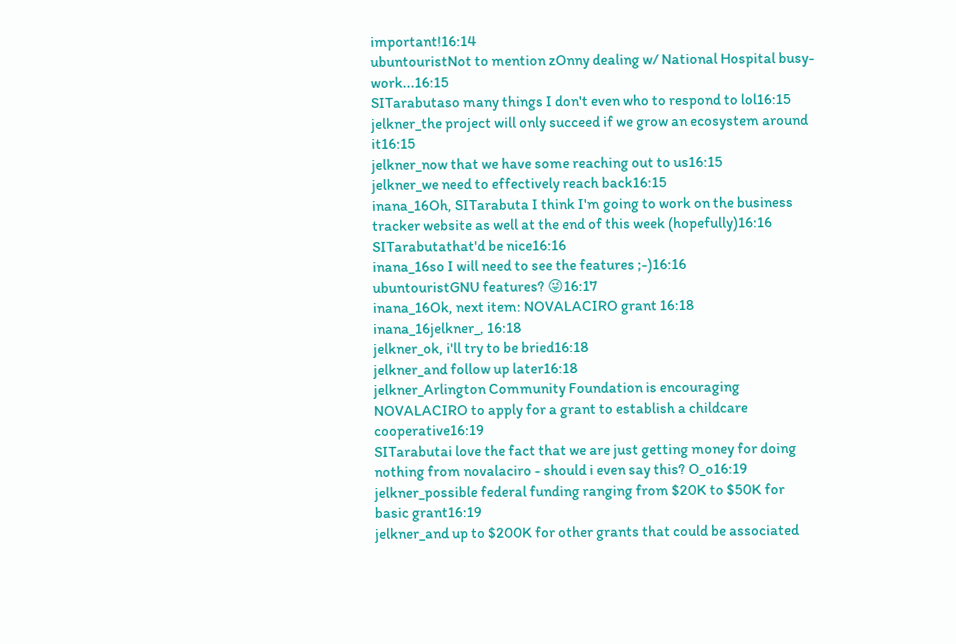important!16:14
ubuntouristNot to mention zOnny dealing w/ National Hospital busy-work...16:15
SITarabutaso many things I don't even who to respond to lol16:15
jelkner_the project will only succeed if we grow an ecosystem around it16:15
jelkner_now that we have some reaching out to us16:15
jelkner_we need to effectively reach back16:15
inana_16Oh, SITarabuta I think I'm going to work on the business tracker website as well at the end of this week (hopefully)16:16
SITarabutathat'd be nice16:16
inana_16so I will need to see the features ;-)16:16
ubuntouristGNU features? 😜16:17
inana_16Ok, next item: NOVALACIRO grant 16:18
inana_16jelkner_, 16:18
jelkner_ok, i'll try to be bried16:18
jelkner_and follow up later16:18
jelkner_Arlington Community Foundation is encouraging NOVALACIRO to apply for a grant to establish a childcare cooperative16:19
SITarabutai love the fact that we are just getting money for doing nothing from novalaciro - should i even say this? O_o16:19
jelkner_possible federal funding ranging from $20K to $50K for basic grant16:19
jelkner_and up to $200K for other grants that could be associated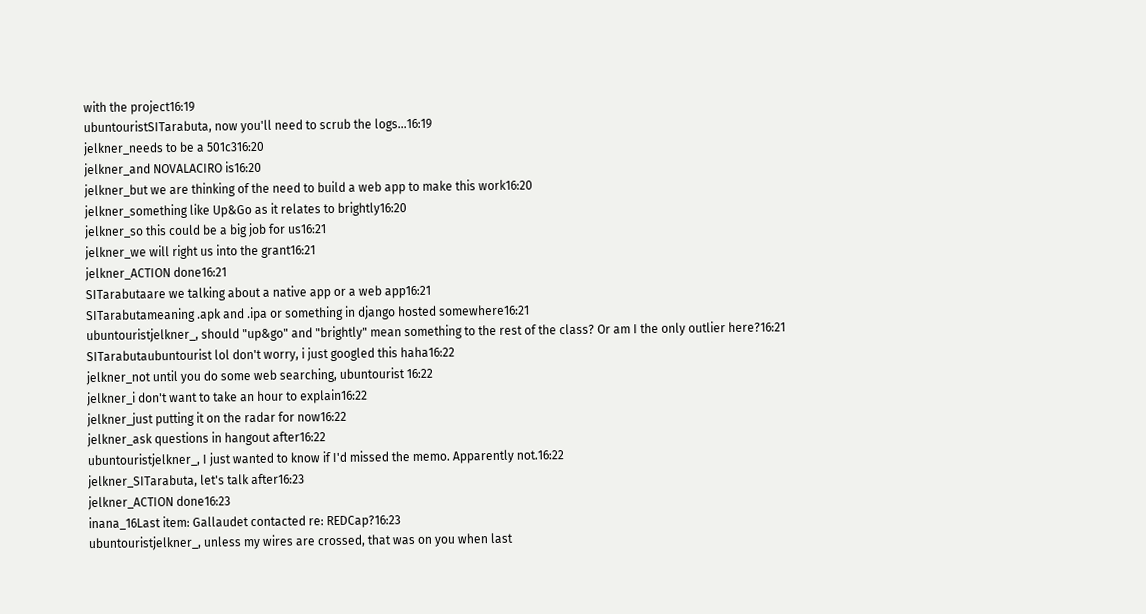with the project16:19
ubuntouristSITarabuta, now you'll need to scrub the logs...16:19
jelkner_needs to be a 501c316:20
jelkner_and NOVALACIRO is16:20
jelkner_but we are thinking of the need to build a web app to make this work16:20
jelkner_something like Up&Go as it relates to brightly16:20
jelkner_so this could be a big job for us16:21
jelkner_we will right us into the grant16:21
jelkner_ACTION done16:21
SITarabutaare we talking about a native app or a web app16:21
SITarabutameaning .apk and .ipa or something in django hosted somewhere16:21
ubuntouristjelkner_, should "up&go" and "brightly" mean something to the rest of the class? Or am I the only outlier here?16:21
SITarabutaubuntourist lol don't worry, i just googled this haha16:22
jelkner_not until you do some web searching, ubuntourist 16:22
jelkner_i don't want to take an hour to explain16:22
jelkner_just putting it on the radar for now16:22
jelkner_ask questions in hangout after16:22
ubuntouristjelkner_, I just wanted to know if I'd missed the memo. Apparently not.16:22
jelkner_SITarabuta, let's talk after16:23
jelkner_ACTION done16:23
inana_16Last item: Gallaudet contacted re: REDCap?16:23
ubuntouristjelkner_, unless my wires are crossed, that was on you when last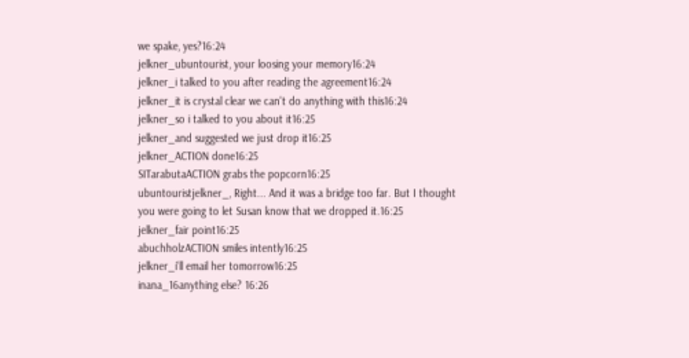we spake, yes?16:24
jelkner_ubuntourist, your loosing your memory16:24
jelkner_i talked to you after reading the agreement16:24
jelkner_it is crystal clear we can't do anything with this16:24
jelkner_so i talked to you about it16:25
jelkner_and suggested we just drop it16:25
jelkner_ACTION done16:25
SITarabutaACTION grabs the popcorn16:25
ubuntouristjelkner_, Right... And it was a bridge too far. But I thought you were going to let Susan know that we dropped it.16:25
jelkner_fair point16:25
abuchholzACTION smiles intently16:25
jelkner_i'll email her tomorrow16:25
inana_16anything else? 16:26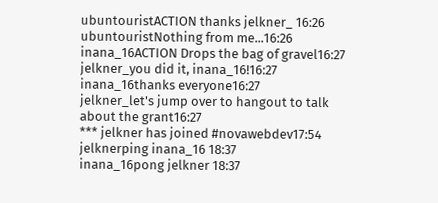ubuntouristACTION thanks jelkner_ 16:26
ubuntouristNothing from me...16:26
inana_16ACTION Drops the bag of gravel16:27
jelkner_you did it, inana_16!16:27
inana_16thanks everyone16:27
jelkner_let's jump over to hangout to talk about the grant16:27
*** jelkner has joined #novawebdev17:54
jelknerping inana_16 18:37
inana_16pong jelkner 18:37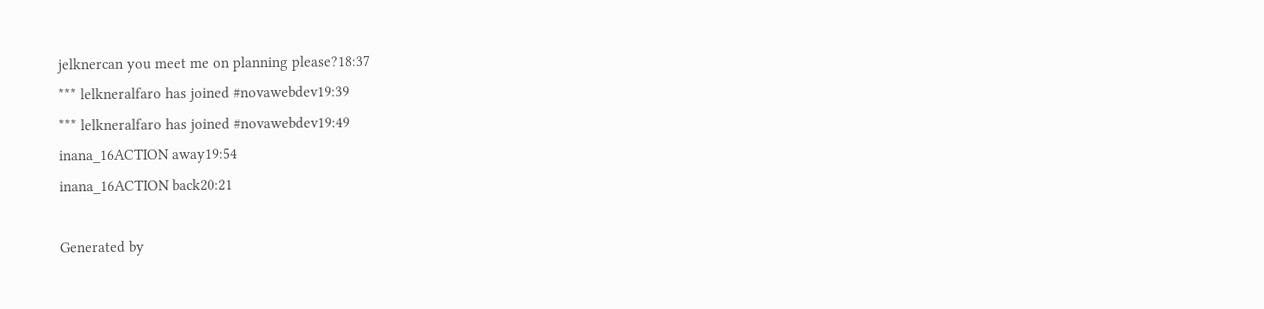jelknercan you meet me on planning please?18:37
*** lelkneralfaro has joined #novawebdev19:39
*** lelkneralfaro has joined #novawebdev19:49
inana_16ACTION away19:54
inana_16ACTION back20:21

Generated by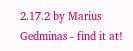2.17.2 by Marius Gedminas - find it at!